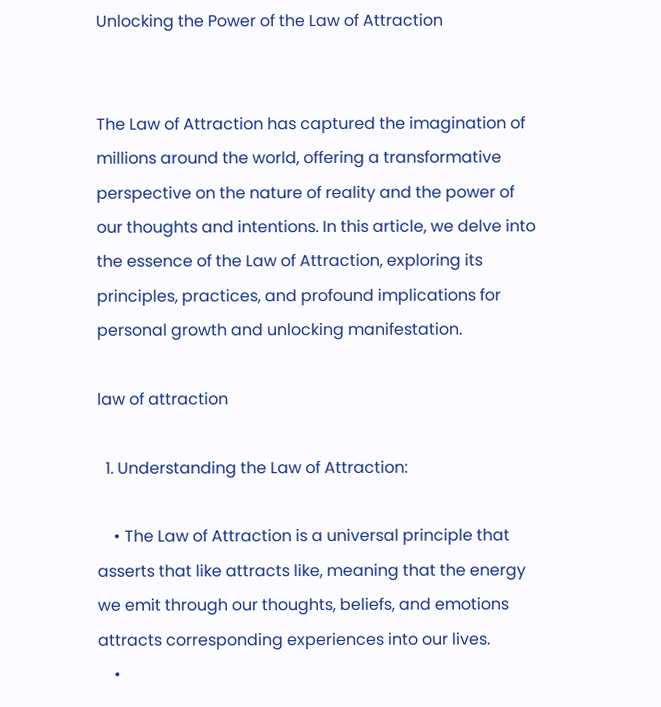Unlocking the Power of the Law of Attraction


The Law of Attraction has captured the imagination of millions around the world, offering a transformative perspective on the nature of reality and the power of our thoughts and intentions. In this article, we delve into the essence of the Law of Attraction, exploring its principles, practices, and profound implications for personal growth and unlocking manifestation.

law of attraction

  1. Understanding the Law of Attraction:

    • The Law of Attraction is a universal principle that asserts that like attracts like, meaning that the energy we emit through our thoughts, beliefs, and emotions attracts corresponding experiences into our lives.
    •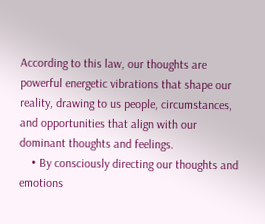According to this law, our thoughts are powerful energetic vibrations that shape our reality, drawing to us people, circumstances, and opportunities that align with our dominant thoughts and feelings.
    • By consciously directing our thoughts and emotions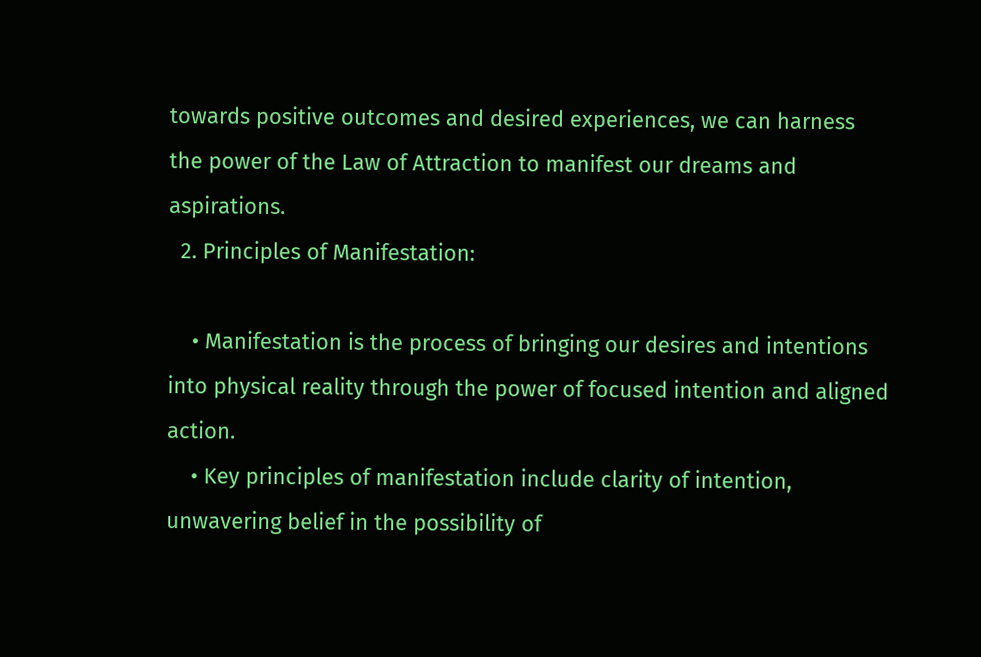towards positive outcomes and desired experiences, we can harness the power of the Law of Attraction to manifest our dreams and aspirations.
  2. Principles of Manifestation:

    • Manifestation is the process of bringing our desires and intentions into physical reality through the power of focused intention and aligned action.
    • Key principles of manifestation include clarity of intention, unwavering belief in the possibility of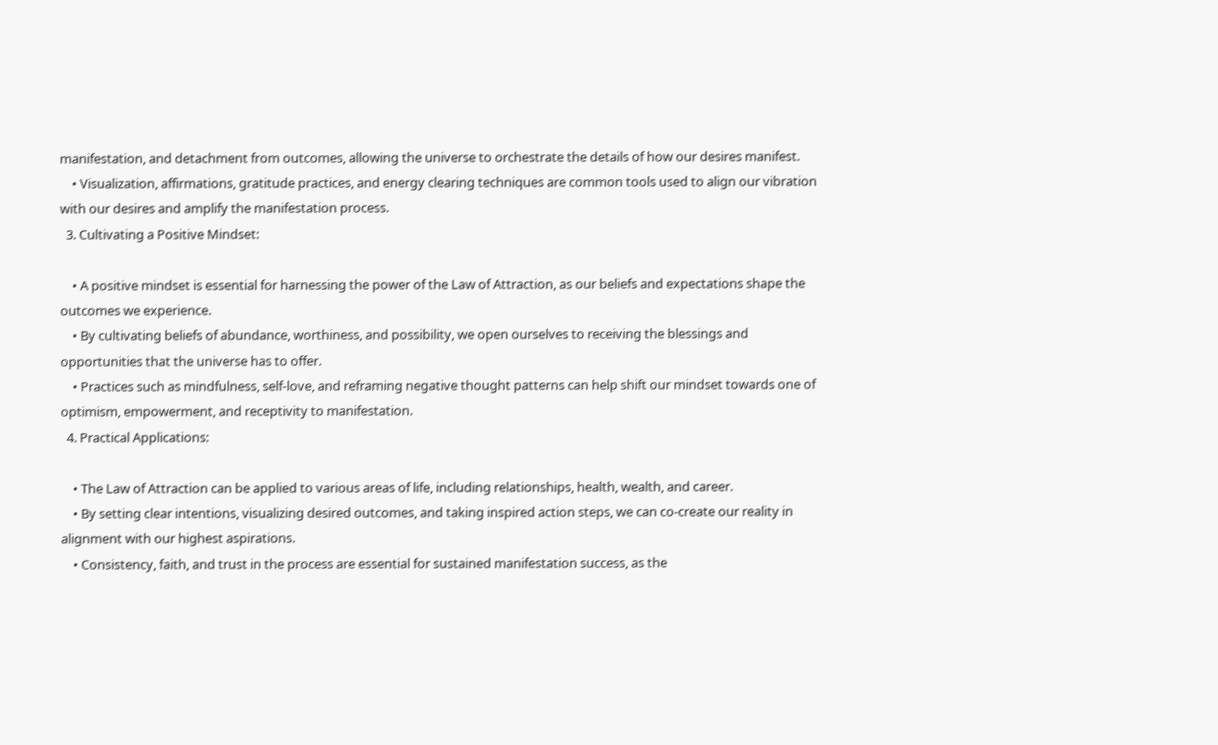manifestation, and detachment from outcomes, allowing the universe to orchestrate the details of how our desires manifest.
    • Visualization, affirmations, gratitude practices, and energy clearing techniques are common tools used to align our vibration with our desires and amplify the manifestation process.
  3. Cultivating a Positive Mindset:

    • A positive mindset is essential for harnessing the power of the Law of Attraction, as our beliefs and expectations shape the outcomes we experience.
    • By cultivating beliefs of abundance, worthiness, and possibility, we open ourselves to receiving the blessings and opportunities that the universe has to offer.
    • Practices such as mindfulness, self-love, and reframing negative thought patterns can help shift our mindset towards one of optimism, empowerment, and receptivity to manifestation.
  4. Practical Applications:

    • The Law of Attraction can be applied to various areas of life, including relationships, health, wealth, and career.
    • By setting clear intentions, visualizing desired outcomes, and taking inspired action steps, we can co-create our reality in alignment with our highest aspirations.
    • Consistency, faith, and trust in the process are essential for sustained manifestation success, as the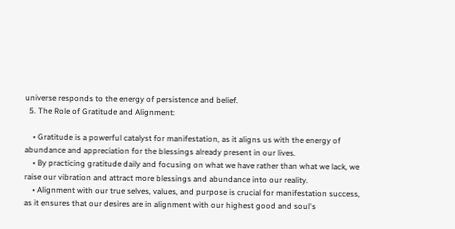universe responds to the energy of persistence and belief.
  5. The Role of Gratitude and Alignment:

    • Gratitude is a powerful catalyst for manifestation, as it aligns us with the energy of abundance and appreciation for the blessings already present in our lives.
    • By practicing gratitude daily and focusing on what we have rather than what we lack, we raise our vibration and attract more blessings and abundance into our reality.
    • Alignment with our true selves, values, and purpose is crucial for manifestation success, as it ensures that our desires are in alignment with our highest good and soul's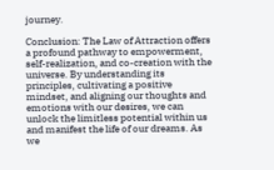journey.

Conclusion: The Law of Attraction offers a profound pathway to empowerment, self-realization, and co-creation with the universe. By understanding its principles, cultivating a positive mindset, and aligning our thoughts and emotions with our desires, we can unlock the limitless potential within us and manifest the life of our dreams. As we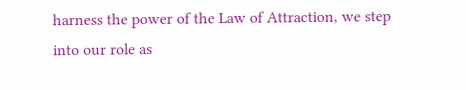harness the power of the Law of Attraction, we step into our role as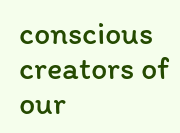conscious creators of our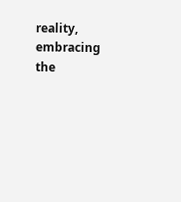reality, embracing the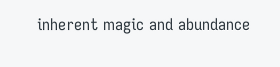inherent magic and abundance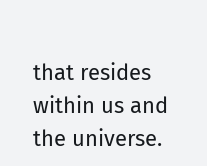that resides within us and the universe.